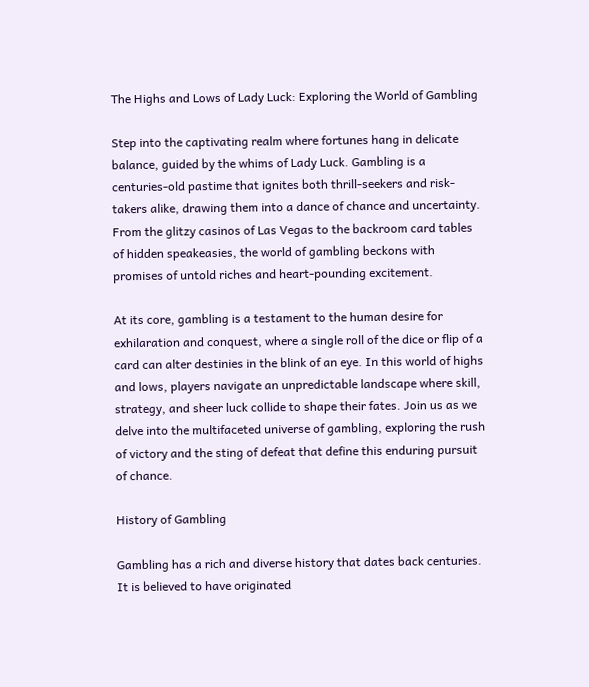The Highs and Lows of Lady Luck: Exploring the World of Gambling

Step into the captivating realm where fortunes hang in delicate balance, guided by the whims of Lady Luck. Gambling is a centuries-old pastime that ignites both thrill-seekers and risk-takers alike, drawing them into a dance of chance and uncertainty. From the glitzy casinos of Las Vegas to the backroom card tables of hidden speakeasies, the world of gambling beckons with promises of untold riches and heart-pounding excitement.

At its core, gambling is a testament to the human desire for exhilaration and conquest, where a single roll of the dice or flip of a card can alter destinies in the blink of an eye. In this world of highs and lows, players navigate an unpredictable landscape where skill, strategy, and sheer luck collide to shape their fates. Join us as we delve into the multifaceted universe of gambling, exploring the rush of victory and the sting of defeat that define this enduring pursuit of chance.

History of Gambling

Gambling has a rich and diverse history that dates back centuries. It is believed to have originated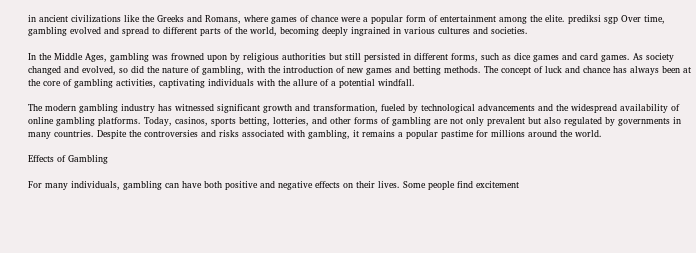in ancient civilizations like the Greeks and Romans, where games of chance were a popular form of entertainment among the elite. prediksi sgp Over time, gambling evolved and spread to different parts of the world, becoming deeply ingrained in various cultures and societies.

In the Middle Ages, gambling was frowned upon by religious authorities but still persisted in different forms, such as dice games and card games. As society changed and evolved, so did the nature of gambling, with the introduction of new games and betting methods. The concept of luck and chance has always been at the core of gambling activities, captivating individuals with the allure of a potential windfall.

The modern gambling industry has witnessed significant growth and transformation, fueled by technological advancements and the widespread availability of online gambling platforms. Today, casinos, sports betting, lotteries, and other forms of gambling are not only prevalent but also regulated by governments in many countries. Despite the controversies and risks associated with gambling, it remains a popular pastime for millions around the world.

Effects of Gambling

For many individuals, gambling can have both positive and negative effects on their lives. Some people find excitement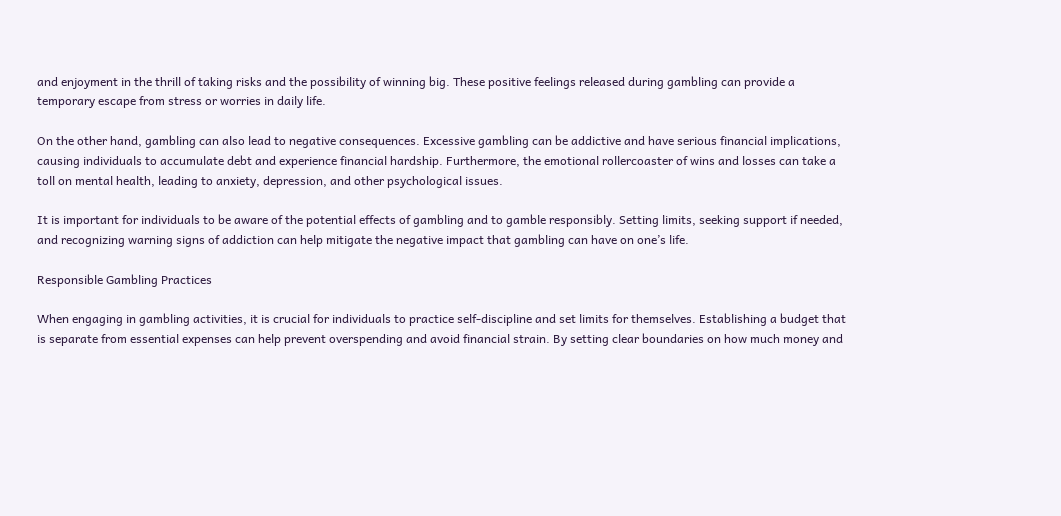and enjoyment in the thrill of taking risks and the possibility of winning big. These positive feelings released during gambling can provide a temporary escape from stress or worries in daily life.

On the other hand, gambling can also lead to negative consequences. Excessive gambling can be addictive and have serious financial implications, causing individuals to accumulate debt and experience financial hardship. Furthermore, the emotional rollercoaster of wins and losses can take a toll on mental health, leading to anxiety, depression, and other psychological issues.

It is important for individuals to be aware of the potential effects of gambling and to gamble responsibly. Setting limits, seeking support if needed, and recognizing warning signs of addiction can help mitigate the negative impact that gambling can have on one’s life.

Responsible Gambling Practices

When engaging in gambling activities, it is crucial for individuals to practice self-discipline and set limits for themselves. Establishing a budget that is separate from essential expenses can help prevent overspending and avoid financial strain. By setting clear boundaries on how much money and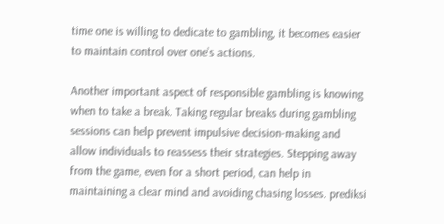time one is willing to dedicate to gambling, it becomes easier to maintain control over one’s actions.

Another important aspect of responsible gambling is knowing when to take a break. Taking regular breaks during gambling sessions can help prevent impulsive decision-making and allow individuals to reassess their strategies. Stepping away from the game, even for a short period, can help in maintaining a clear mind and avoiding chasing losses. prediksi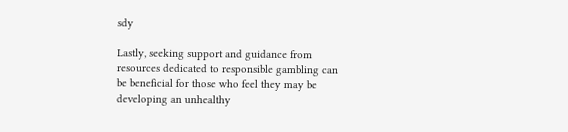sdy

Lastly, seeking support and guidance from resources dedicated to responsible gambling can be beneficial for those who feel they may be developing an unhealthy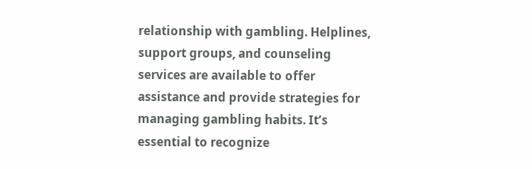relationship with gambling. Helplines, support groups, and counseling services are available to offer assistance and provide strategies for managing gambling habits. It’s essential to recognize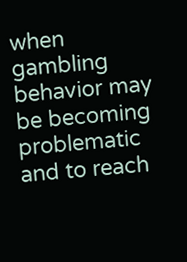when gambling behavior may be becoming problematic and to reach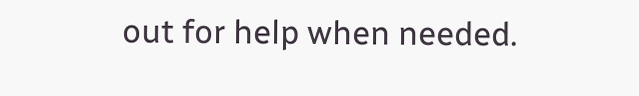out for help when needed.